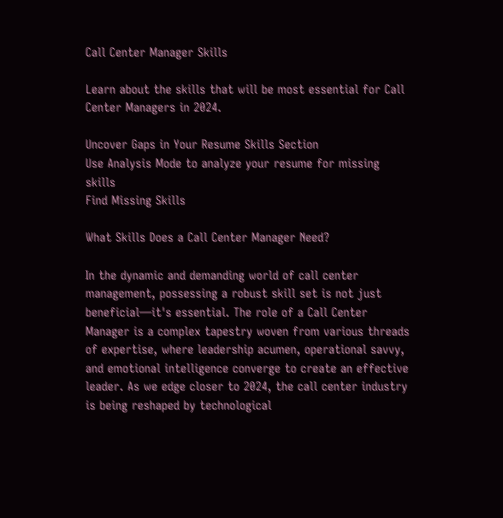Call Center Manager Skills

Learn about the skills that will be most essential for Call Center Managers in 2024.

Uncover Gaps in Your Resume Skills Section
Use Analysis Mode to analyze your resume for missing skills
Find Missing Skills

What Skills Does a Call Center Manager Need?

In the dynamic and demanding world of call center management, possessing a robust skill set is not just beneficial—it's essential. The role of a Call Center Manager is a complex tapestry woven from various threads of expertise, where leadership acumen, operational savvy, and emotional intelligence converge to create an effective leader. As we edge closer to 2024, the call center industry is being reshaped by technological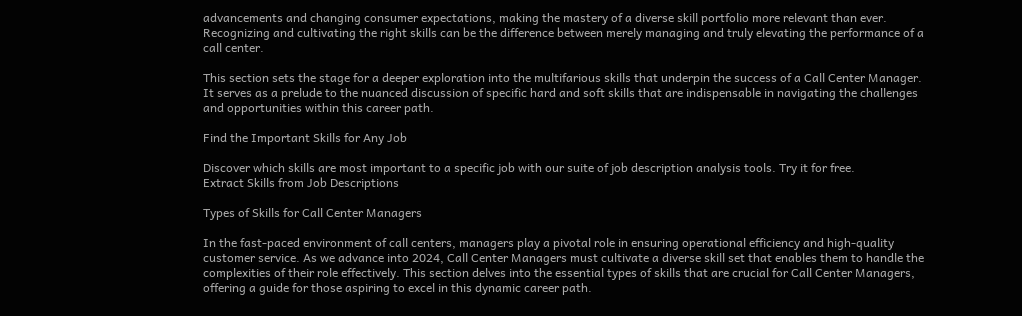advancements and changing consumer expectations, making the mastery of a diverse skill portfolio more relevant than ever. Recognizing and cultivating the right skills can be the difference between merely managing and truly elevating the performance of a call center.

This section sets the stage for a deeper exploration into the multifarious skills that underpin the success of a Call Center Manager. It serves as a prelude to the nuanced discussion of specific hard and soft skills that are indispensable in navigating the challenges and opportunities within this career path.

Find the Important Skills for Any Job

Discover which skills are most important to a specific job with our suite of job description analysis tools. Try it for free.
Extract Skills from Job Descriptions

Types of Skills for Call Center Managers

In the fast-paced environment of call centers, managers play a pivotal role in ensuring operational efficiency and high-quality customer service. As we advance into 2024, Call Center Managers must cultivate a diverse skill set that enables them to handle the complexities of their role effectively. This section delves into the essential types of skills that are crucial for Call Center Managers, offering a guide for those aspiring to excel in this dynamic career path.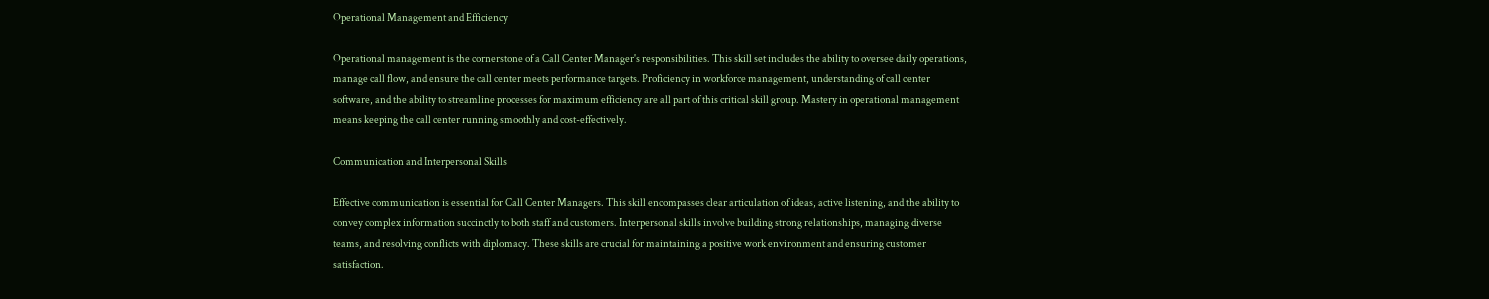Operational Management and Efficiency

Operational management is the cornerstone of a Call Center Manager's responsibilities. This skill set includes the ability to oversee daily operations, manage call flow, and ensure the call center meets performance targets. Proficiency in workforce management, understanding of call center software, and the ability to streamline processes for maximum efficiency are all part of this critical skill group. Mastery in operational management means keeping the call center running smoothly and cost-effectively.

Communication and Interpersonal Skills

Effective communication is essential for Call Center Managers. This skill encompasses clear articulation of ideas, active listening, and the ability to convey complex information succinctly to both staff and customers. Interpersonal skills involve building strong relationships, managing diverse teams, and resolving conflicts with diplomacy. These skills are crucial for maintaining a positive work environment and ensuring customer satisfaction.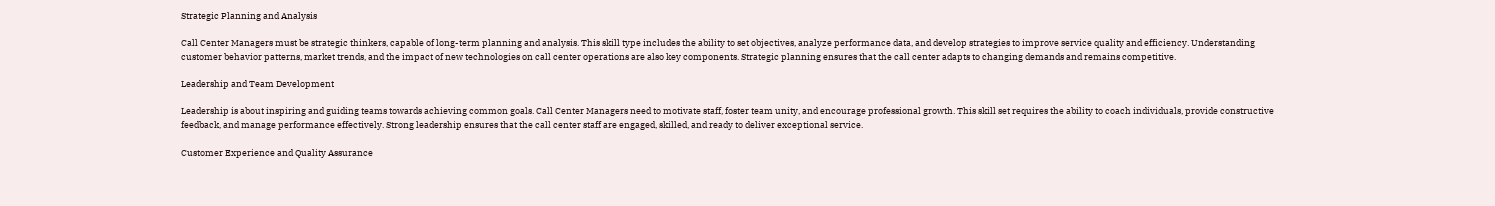Strategic Planning and Analysis

Call Center Managers must be strategic thinkers, capable of long-term planning and analysis. This skill type includes the ability to set objectives, analyze performance data, and develop strategies to improve service quality and efficiency. Understanding customer behavior patterns, market trends, and the impact of new technologies on call center operations are also key components. Strategic planning ensures that the call center adapts to changing demands and remains competitive.

Leadership and Team Development

Leadership is about inspiring and guiding teams towards achieving common goals. Call Center Managers need to motivate staff, foster team unity, and encourage professional growth. This skill set requires the ability to coach individuals, provide constructive feedback, and manage performance effectively. Strong leadership ensures that the call center staff are engaged, skilled, and ready to deliver exceptional service.

Customer Experience and Quality Assurance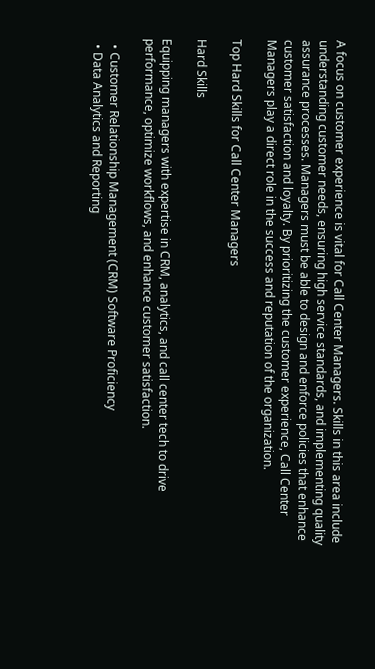A focus on customer experience is vital for Call Center Managers. Skills in this area include understanding customer needs, ensuring high service standards, and implementing quality assurance processes. Managers must be able to design and enforce policies that enhance customer satisfaction and loyalty. By prioritizing the customer experience, Call Center Managers play a direct role in the success and reputation of the organization.

Top Hard Skills for Call Center Managers

Hard Skills

Equipping managers with expertise in CRM, analytics, and call center tech to drive performance, optimize workflows, and enhance customer satisfaction.

  • Customer Relationship Management (CRM) Software Proficiency
  • Data Analytics and Reporting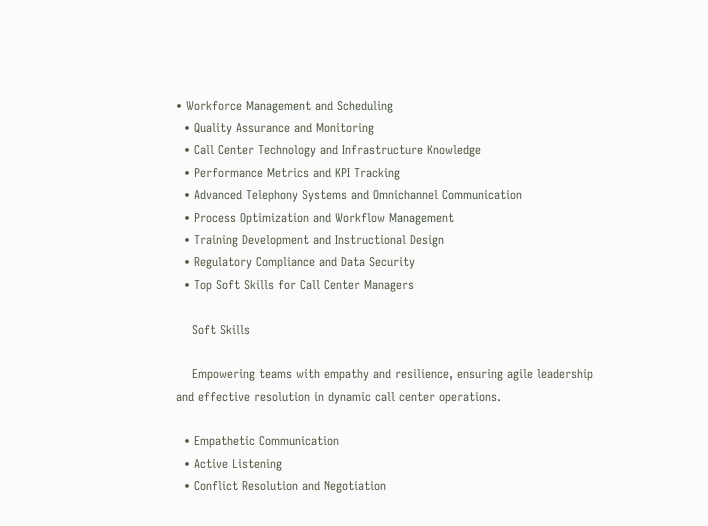• Workforce Management and Scheduling
  • Quality Assurance and Monitoring
  • Call Center Technology and Infrastructure Knowledge
  • Performance Metrics and KPI Tracking
  • Advanced Telephony Systems and Omnichannel Communication
  • Process Optimization and Workflow Management
  • Training Development and Instructional Design
  • Regulatory Compliance and Data Security
  • Top Soft Skills for Call Center Managers

    Soft Skills

    Empowering teams with empathy and resilience, ensuring agile leadership and effective resolution in dynamic call center operations.

  • Empathetic Communication
  • Active Listening
  • Conflict Resolution and Negotiation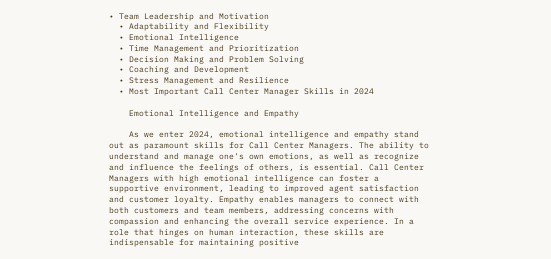• Team Leadership and Motivation
  • Adaptability and Flexibility
  • Emotional Intelligence
  • Time Management and Prioritization
  • Decision Making and Problem Solving
  • Coaching and Development
  • Stress Management and Resilience
  • Most Important Call Center Manager Skills in 2024

    Emotional Intelligence and Empathy

    As we enter 2024, emotional intelligence and empathy stand out as paramount skills for Call Center Managers. The ability to understand and manage one's own emotions, as well as recognize and influence the feelings of others, is essential. Call Center Managers with high emotional intelligence can foster a supportive environment, leading to improved agent satisfaction and customer loyalty. Empathy enables managers to connect with both customers and team members, addressing concerns with compassion and enhancing the overall service experience. In a role that hinges on human interaction, these skills are indispensable for maintaining positive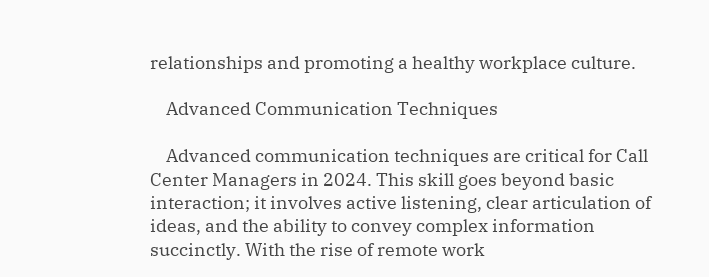relationships and promoting a healthy workplace culture.

    Advanced Communication Techniques

    Advanced communication techniques are critical for Call Center Managers in 2024. This skill goes beyond basic interaction; it involves active listening, clear articulation of ideas, and the ability to convey complex information succinctly. With the rise of remote work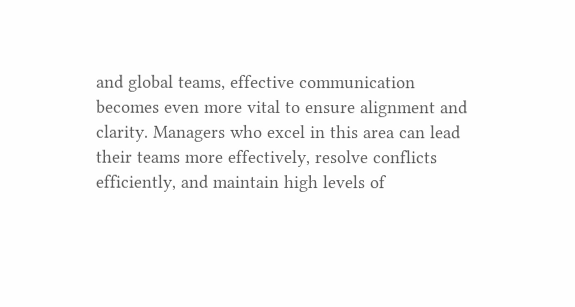and global teams, effective communication becomes even more vital to ensure alignment and clarity. Managers who excel in this area can lead their teams more effectively, resolve conflicts efficiently, and maintain high levels of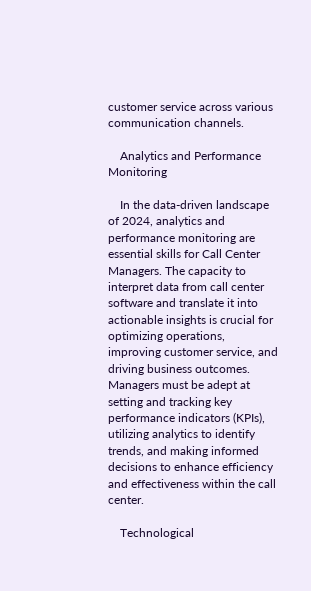customer service across various communication channels.

    Analytics and Performance Monitoring

    In the data-driven landscape of 2024, analytics and performance monitoring are essential skills for Call Center Managers. The capacity to interpret data from call center software and translate it into actionable insights is crucial for optimizing operations, improving customer service, and driving business outcomes. Managers must be adept at setting and tracking key performance indicators (KPIs), utilizing analytics to identify trends, and making informed decisions to enhance efficiency and effectiveness within the call center.

    Technological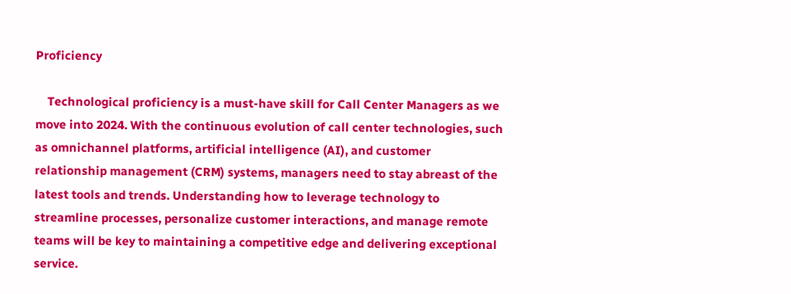Proficiency

    Technological proficiency is a must-have skill for Call Center Managers as we move into 2024. With the continuous evolution of call center technologies, such as omnichannel platforms, artificial intelligence (AI), and customer relationship management (CRM) systems, managers need to stay abreast of the latest tools and trends. Understanding how to leverage technology to streamline processes, personalize customer interactions, and manage remote teams will be key to maintaining a competitive edge and delivering exceptional service.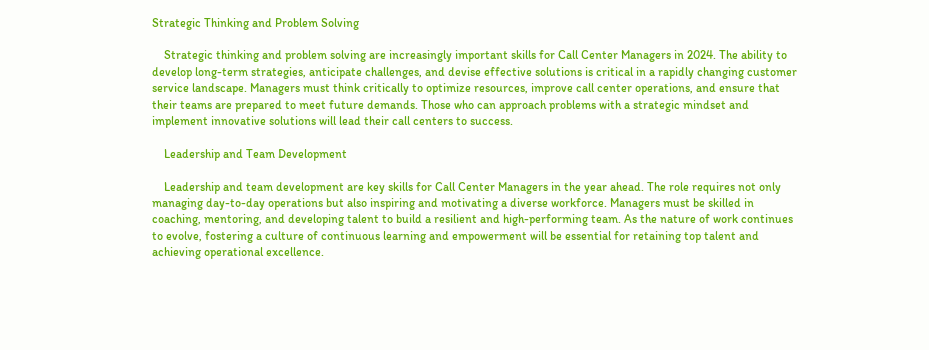Strategic Thinking and Problem Solving

    Strategic thinking and problem solving are increasingly important skills for Call Center Managers in 2024. The ability to develop long-term strategies, anticipate challenges, and devise effective solutions is critical in a rapidly changing customer service landscape. Managers must think critically to optimize resources, improve call center operations, and ensure that their teams are prepared to meet future demands. Those who can approach problems with a strategic mindset and implement innovative solutions will lead their call centers to success.

    Leadership and Team Development

    Leadership and team development are key skills for Call Center Managers in the year ahead. The role requires not only managing day-to-day operations but also inspiring and motivating a diverse workforce. Managers must be skilled in coaching, mentoring, and developing talent to build a resilient and high-performing team. As the nature of work continues to evolve, fostering a culture of continuous learning and empowerment will be essential for retaining top talent and achieving operational excellence.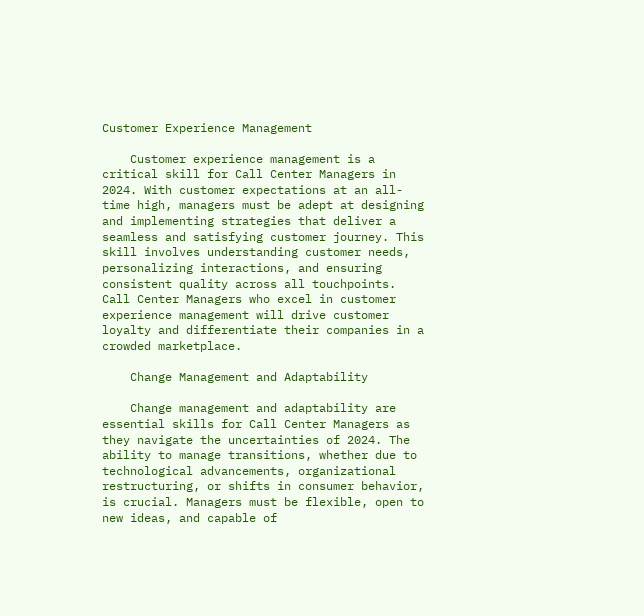Customer Experience Management

    Customer experience management is a critical skill for Call Center Managers in 2024. With customer expectations at an all-time high, managers must be adept at designing and implementing strategies that deliver a seamless and satisfying customer journey. This skill involves understanding customer needs, personalizing interactions, and ensuring consistent quality across all touchpoints. Call Center Managers who excel in customer experience management will drive customer loyalty and differentiate their companies in a crowded marketplace.

    Change Management and Adaptability

    Change management and adaptability are essential skills for Call Center Managers as they navigate the uncertainties of 2024. The ability to manage transitions, whether due to technological advancements, organizational restructuring, or shifts in consumer behavior, is crucial. Managers must be flexible, open to new ideas, and capable of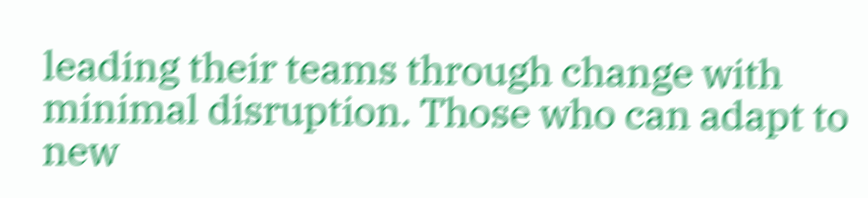leading their teams through change with minimal disruption. Those who can adapt to new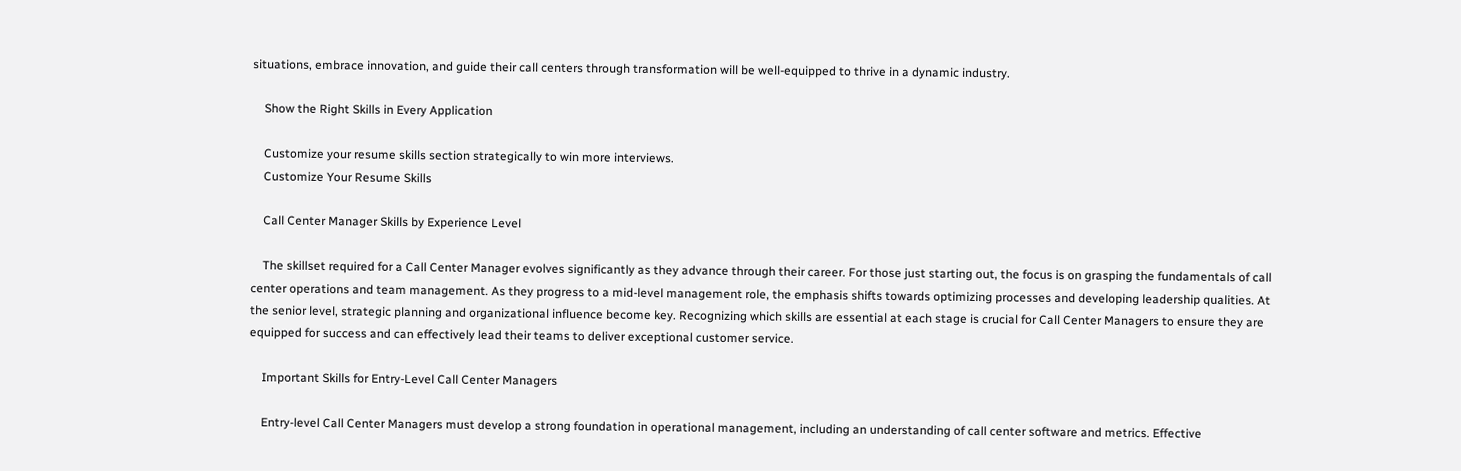situations, embrace innovation, and guide their call centers through transformation will be well-equipped to thrive in a dynamic industry.

    Show the Right Skills in Every Application

    Customize your resume skills section strategically to win more interviews.
    Customize Your Resume Skills

    Call Center Manager Skills by Experience Level

    The skillset required for a Call Center Manager evolves significantly as they advance through their career. For those just starting out, the focus is on grasping the fundamentals of call center operations and team management. As they progress to a mid-level management role, the emphasis shifts towards optimizing processes and developing leadership qualities. At the senior level, strategic planning and organizational influence become key. Recognizing which skills are essential at each stage is crucial for Call Center Managers to ensure they are equipped for success and can effectively lead their teams to deliver exceptional customer service.

    Important Skills for Entry-Level Call Center Managers

    Entry-level Call Center Managers must develop a strong foundation in operational management, including an understanding of call center software and metrics. Effective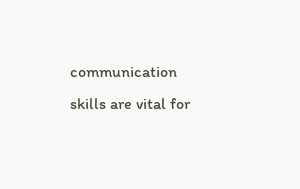communication skills are vital for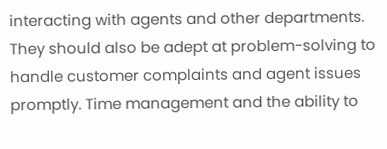interacting with agents and other departments. They should also be adept at problem-solving to handle customer complaints and agent issues promptly. Time management and the ability to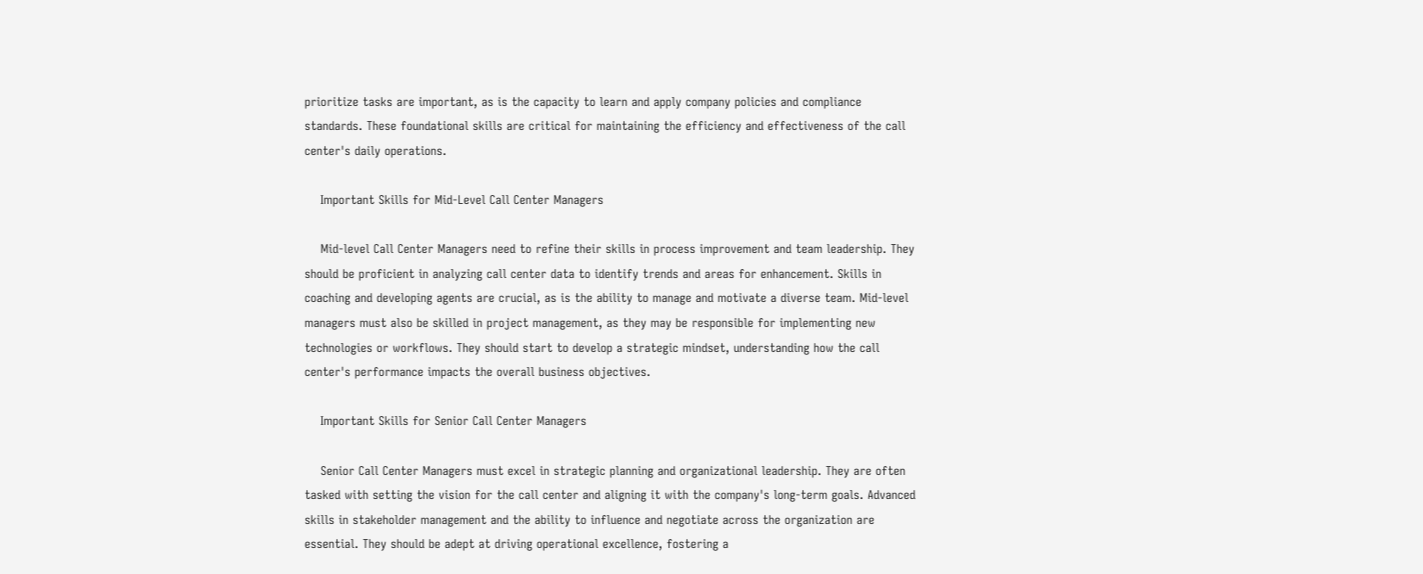prioritize tasks are important, as is the capacity to learn and apply company policies and compliance standards. These foundational skills are critical for maintaining the efficiency and effectiveness of the call center's daily operations.

    Important Skills for Mid-Level Call Center Managers

    Mid-level Call Center Managers need to refine their skills in process improvement and team leadership. They should be proficient in analyzing call center data to identify trends and areas for enhancement. Skills in coaching and developing agents are crucial, as is the ability to manage and motivate a diverse team. Mid-level managers must also be skilled in project management, as they may be responsible for implementing new technologies or workflows. They should start to develop a strategic mindset, understanding how the call center's performance impacts the overall business objectives.

    Important Skills for Senior Call Center Managers

    Senior Call Center Managers must excel in strategic planning and organizational leadership. They are often tasked with setting the vision for the call center and aligning it with the company's long-term goals. Advanced skills in stakeholder management and the ability to influence and negotiate across the organization are essential. They should be adept at driving operational excellence, fostering a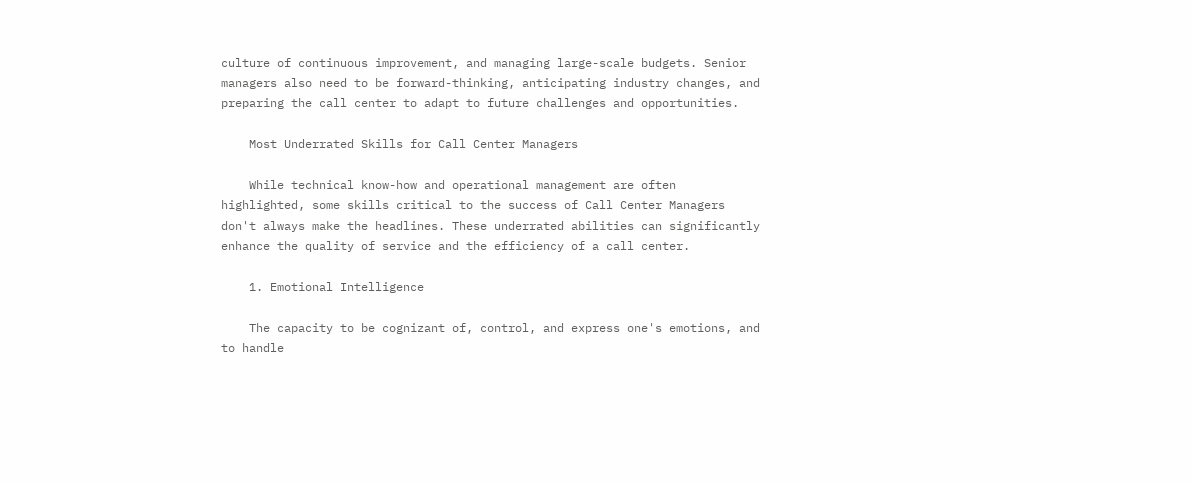culture of continuous improvement, and managing large-scale budgets. Senior managers also need to be forward-thinking, anticipating industry changes, and preparing the call center to adapt to future challenges and opportunities.

    Most Underrated Skills for Call Center Managers

    While technical know-how and operational management are often highlighted, some skills critical to the success of Call Center Managers don't always make the headlines. These underrated abilities can significantly enhance the quality of service and the efficiency of a call center.

    1. Emotional Intelligence

    The capacity to be cognizant of, control, and express one's emotions, and to handle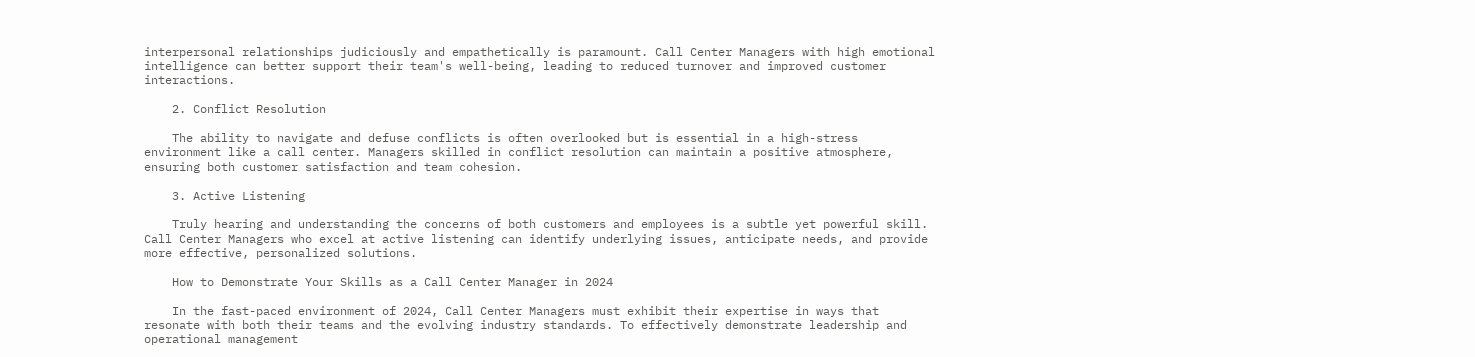interpersonal relationships judiciously and empathetically is paramount. Call Center Managers with high emotional intelligence can better support their team's well-being, leading to reduced turnover and improved customer interactions.

    2. Conflict Resolution

    The ability to navigate and defuse conflicts is often overlooked but is essential in a high-stress environment like a call center. Managers skilled in conflict resolution can maintain a positive atmosphere, ensuring both customer satisfaction and team cohesion.

    3. Active Listening

    Truly hearing and understanding the concerns of both customers and employees is a subtle yet powerful skill. Call Center Managers who excel at active listening can identify underlying issues, anticipate needs, and provide more effective, personalized solutions.

    How to Demonstrate Your Skills as a Call Center Manager in 2024

    In the fast-paced environment of 2024, Call Center Managers must exhibit their expertise in ways that resonate with both their teams and the evolving industry standards. To effectively demonstrate leadership and operational management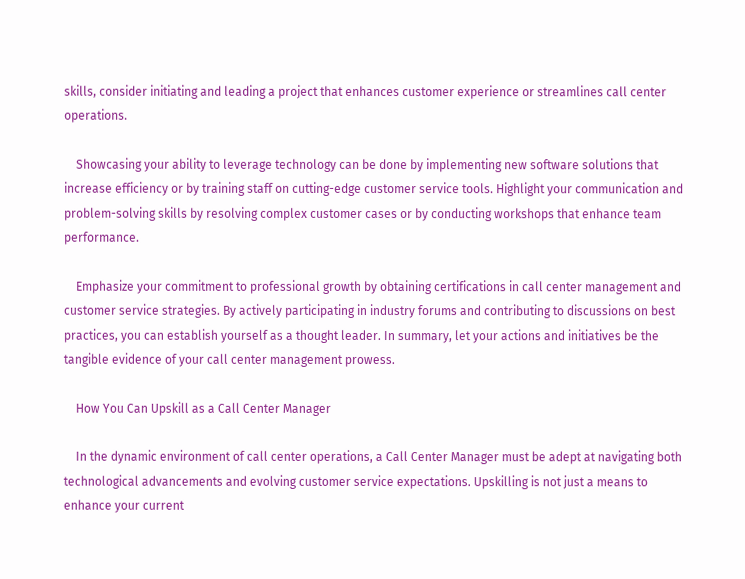skills, consider initiating and leading a project that enhances customer experience or streamlines call center operations.

    Showcasing your ability to leverage technology can be done by implementing new software solutions that increase efficiency or by training staff on cutting-edge customer service tools. Highlight your communication and problem-solving skills by resolving complex customer cases or by conducting workshops that enhance team performance.

    Emphasize your commitment to professional growth by obtaining certifications in call center management and customer service strategies. By actively participating in industry forums and contributing to discussions on best practices, you can establish yourself as a thought leader. In summary, let your actions and initiatives be the tangible evidence of your call center management prowess.

    How You Can Upskill as a Call Center Manager

    In the dynamic environment of call center operations, a Call Center Manager must be adept at navigating both technological advancements and evolving customer service expectations. Upskilling is not just a means to enhance your current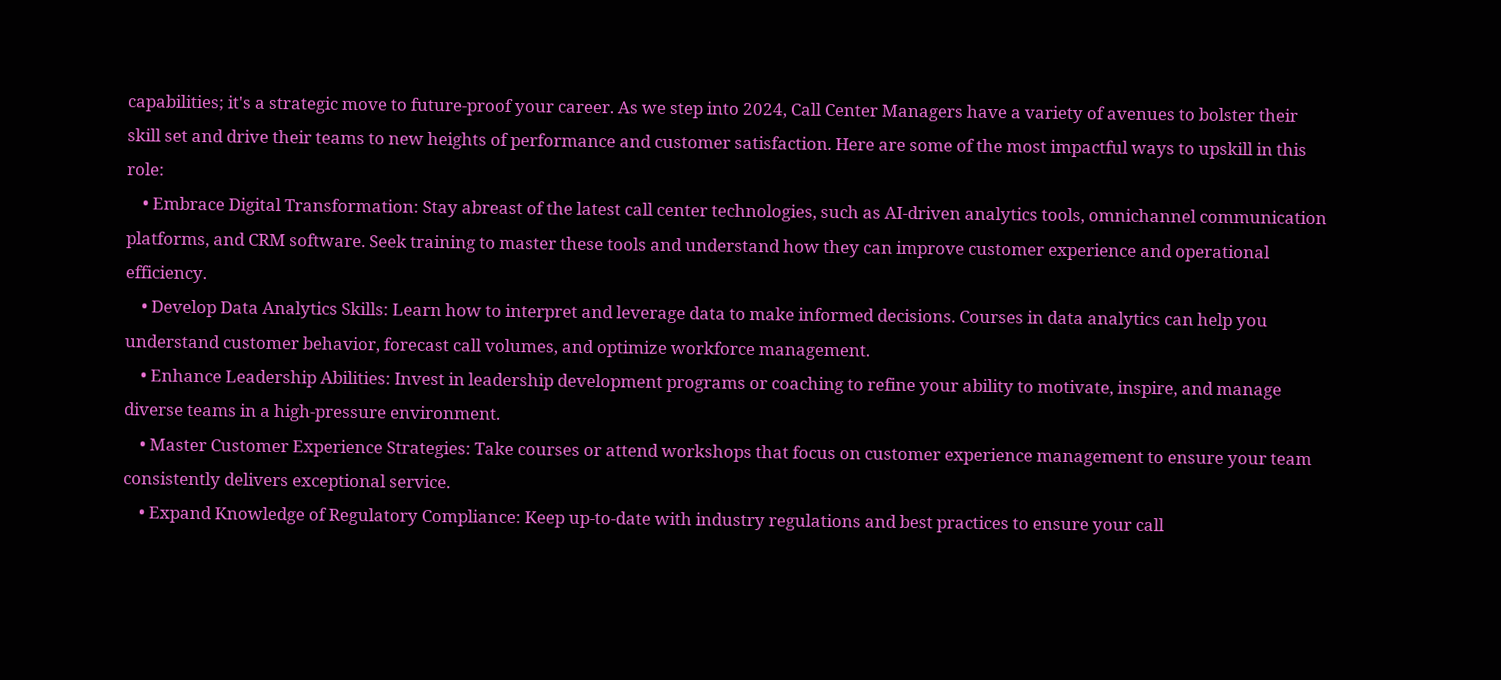capabilities; it's a strategic move to future-proof your career. As we step into 2024, Call Center Managers have a variety of avenues to bolster their skill set and drive their teams to new heights of performance and customer satisfaction. Here are some of the most impactful ways to upskill in this role:
    • Embrace Digital Transformation: Stay abreast of the latest call center technologies, such as AI-driven analytics tools, omnichannel communication platforms, and CRM software. Seek training to master these tools and understand how they can improve customer experience and operational efficiency.
    • Develop Data Analytics Skills: Learn how to interpret and leverage data to make informed decisions. Courses in data analytics can help you understand customer behavior, forecast call volumes, and optimize workforce management.
    • Enhance Leadership Abilities: Invest in leadership development programs or coaching to refine your ability to motivate, inspire, and manage diverse teams in a high-pressure environment.
    • Master Customer Experience Strategies: Take courses or attend workshops that focus on customer experience management to ensure your team consistently delivers exceptional service.
    • Expand Knowledge of Regulatory Compliance: Keep up-to-date with industry regulations and best practices to ensure your call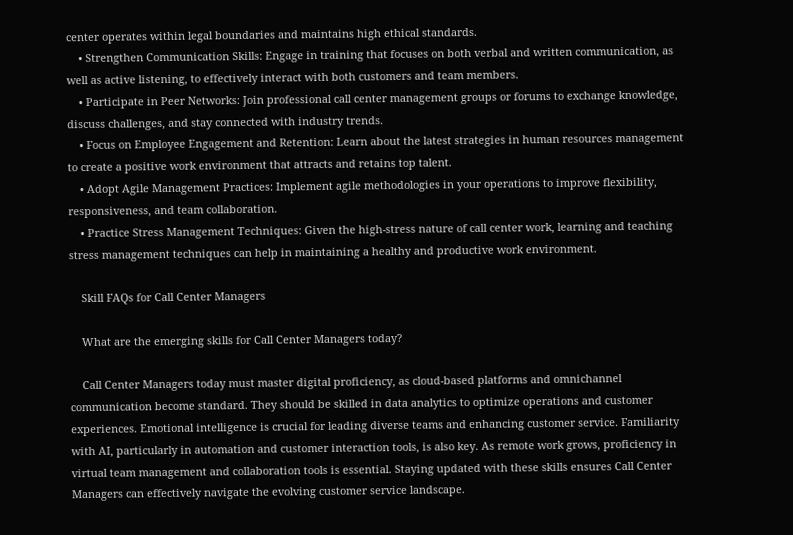center operates within legal boundaries and maintains high ethical standards.
    • Strengthen Communication Skills: Engage in training that focuses on both verbal and written communication, as well as active listening, to effectively interact with both customers and team members.
    • Participate in Peer Networks: Join professional call center management groups or forums to exchange knowledge, discuss challenges, and stay connected with industry trends.
    • Focus on Employee Engagement and Retention: Learn about the latest strategies in human resources management to create a positive work environment that attracts and retains top talent.
    • Adopt Agile Management Practices: Implement agile methodologies in your operations to improve flexibility, responsiveness, and team collaboration.
    • Practice Stress Management Techniques: Given the high-stress nature of call center work, learning and teaching stress management techniques can help in maintaining a healthy and productive work environment.

    Skill FAQs for Call Center Managers

    What are the emerging skills for Call Center Managers today?

    Call Center Managers today must master digital proficiency, as cloud-based platforms and omnichannel communication become standard. They should be skilled in data analytics to optimize operations and customer experiences. Emotional intelligence is crucial for leading diverse teams and enhancing customer service. Familiarity with AI, particularly in automation and customer interaction tools, is also key. As remote work grows, proficiency in virtual team management and collaboration tools is essential. Staying updated with these skills ensures Call Center Managers can effectively navigate the evolving customer service landscape.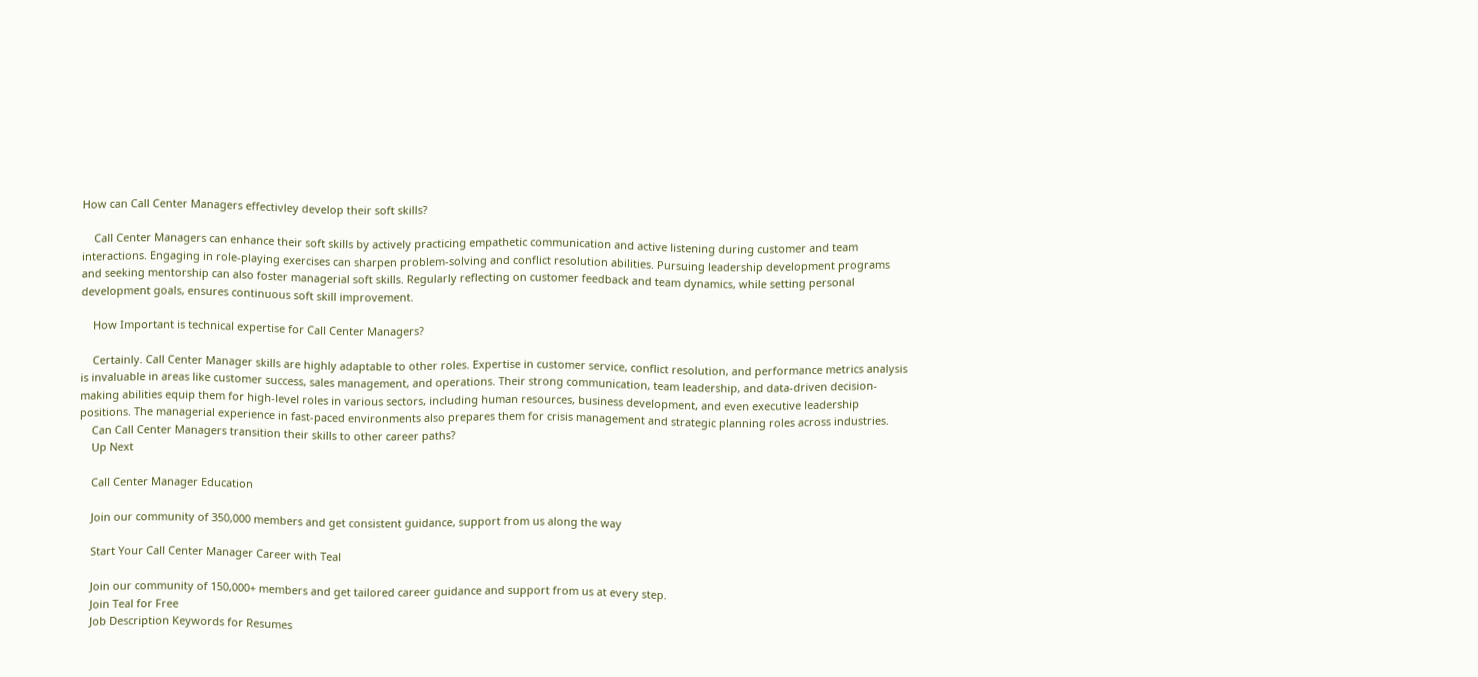How can Call Center Managers effectivley develop their soft skills?

    Call Center Managers can enhance their soft skills by actively practicing empathetic communication and active listening during customer and team interactions. Engaging in role-playing exercises can sharpen problem-solving and conflict resolution abilities. Pursuing leadership development programs and seeking mentorship can also foster managerial soft skills. Regularly reflecting on customer feedback and team dynamics, while setting personal development goals, ensures continuous soft skill improvement.

    How Important is technical expertise for Call Center Managers?

    Certainly. Call Center Manager skills are highly adaptable to other roles. Expertise in customer service, conflict resolution, and performance metrics analysis is invaluable in areas like customer success, sales management, and operations. Their strong communication, team leadership, and data-driven decision-making abilities equip them for high-level roles in various sectors, including human resources, business development, and even executive leadership positions. The managerial experience in fast-paced environments also prepares them for crisis management and strategic planning roles across industries.
    Can Call Center Managers transition their skills to other career paths?
    Up Next

    Call Center Manager Education

    Join our community of 350,000 members and get consistent guidance, support from us along the way

    Start Your Call Center Manager Career with Teal

    Join our community of 150,000+ members and get tailored career guidance and support from us at every step.
    Join Teal for Free
    Job Description Keywords for Resumes